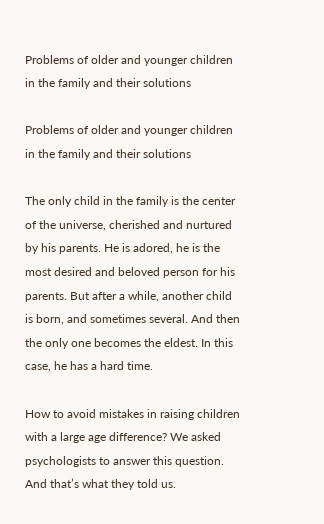Problems of older and younger children in the family and their solutions

Problems of older and younger children in the family and their solutions

The only child in the family is the center of the universe, cherished and nurtured by his parents. He is adored, he is the most desired and beloved person for his parents. But after a while, another child is born, and sometimes several. And then the only one becomes the eldest. In this case, he has a hard time.

How to avoid mistakes in raising children with a large age difference? We asked psychologists to answer this question. And that’s what they told us.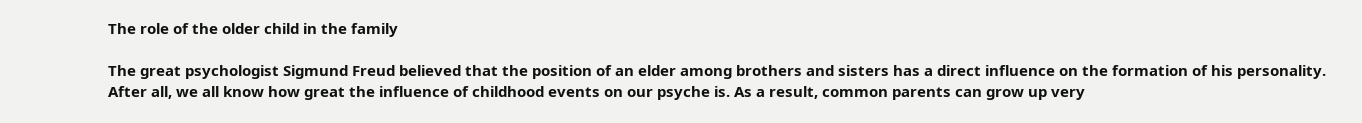The role of the older child in the family

The great psychologist Sigmund Freud believed that the position of an elder among brothers and sisters has a direct influence on the formation of his personality. After all, we all know how great the influence of childhood events on our psyche is. As a result, common parents can grow up very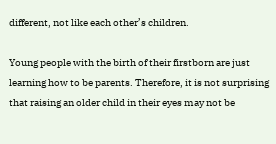different, not like each other’s children.

Young people with the birth of their firstborn are just learning how to be parents. Therefore, it is not surprising that raising an older child in their eyes may not be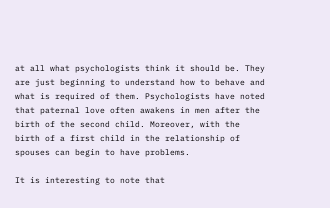at all what psychologists think it should be. They are just beginning to understand how to behave and what is required of them. Psychologists have noted that paternal love often awakens in men after the birth of the second child. Moreover, with the birth of a first child in the relationship of spouses can begin to have problems.

It is interesting to note that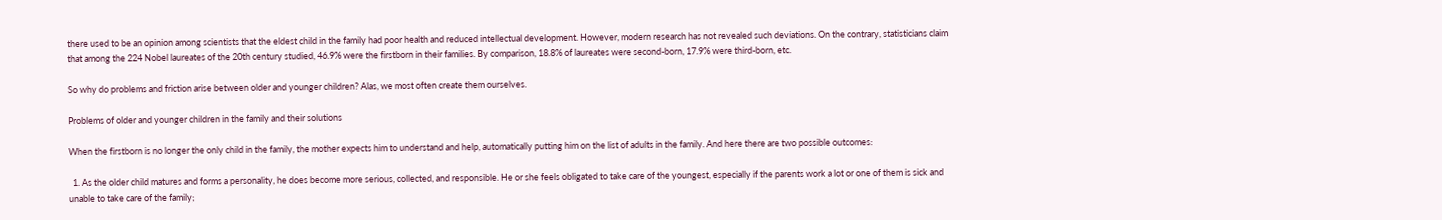there used to be an opinion among scientists that the eldest child in the family had poor health and reduced intellectual development. However, modern research has not revealed such deviations. On the contrary, statisticians claim that among the 224 Nobel laureates of the 20th century studied, 46.9% were the firstborn in their families. By comparison, 18.8% of laureates were second-born, 17.9% were third-born, etc.

So why do problems and friction arise between older and younger children? Alas, we most often create them ourselves.

Problems of older and younger children in the family and their solutions

When the firstborn is no longer the only child in the family, the mother expects him to understand and help, automatically putting him on the list of adults in the family. And here there are two possible outcomes:

  1. As the older child matures and forms a personality, he does become more serious, collected, and responsible. He or she feels obligated to take care of the youngest, especially if the parents work a lot or one of them is sick and unable to take care of the family;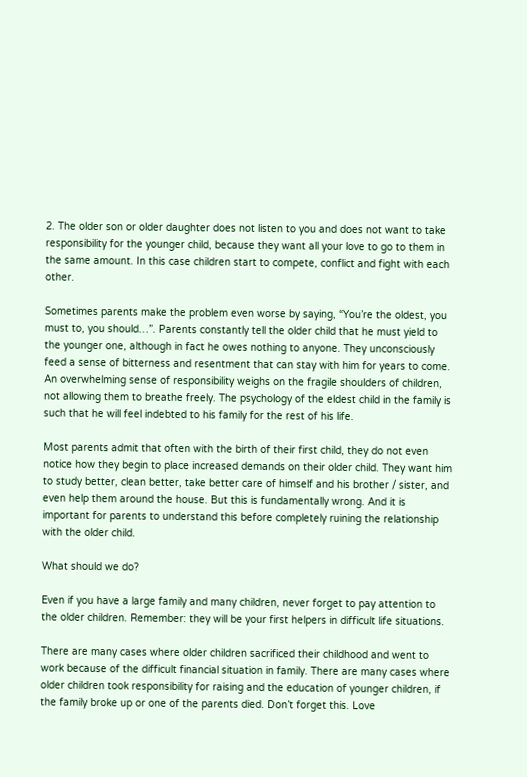2. The older son or older daughter does not listen to you and does not want to take responsibility for the younger child, because they want all your love to go to them in the same amount. In this case children start to compete, conflict and fight with each other.

Sometimes parents make the problem even worse by saying, “You’re the oldest, you must to, you should…”. Parents constantly tell the older child that he must yield to the younger one, although in fact he owes nothing to anyone. They unconsciously feed a sense of bitterness and resentment that can stay with him for years to come. An overwhelming sense of responsibility weighs on the fragile shoulders of children, not allowing them to breathe freely. The psychology of the eldest child in the family is such that he will feel indebted to his family for the rest of his life.

Most parents admit that often with the birth of their first child, they do not even notice how they begin to place increased demands on their older child. They want him to study better, clean better, take better care of himself and his brother / sister, and even help them around the house. But this is fundamentally wrong. And it is important for parents to understand this before completely ruining the relationship with the older child.

What should we do?

Even if you have a large family and many children, never forget to pay attention to the older children. Remember: they will be your first helpers in difficult life situations.

There are many cases where older children sacrificed their childhood and went to work because of the difficult financial situation in family. There are many cases where older children took responsibility for raising and the education of younger children, if the family broke up or one of the parents died. Don’t forget this. Love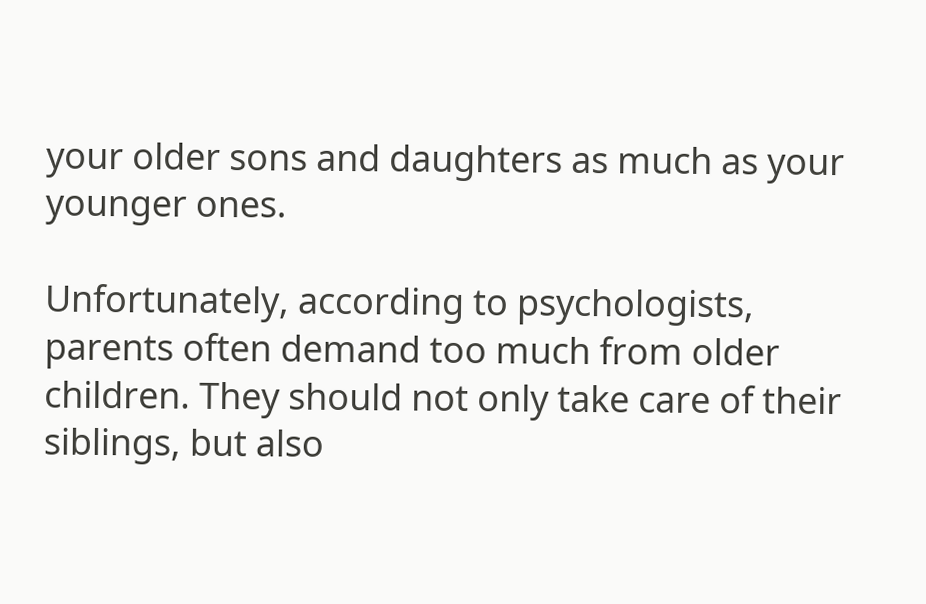your older sons and daughters as much as your younger ones.

Unfortunately, according to psychologists, parents often demand too much from older children. They should not only take care of their siblings, but also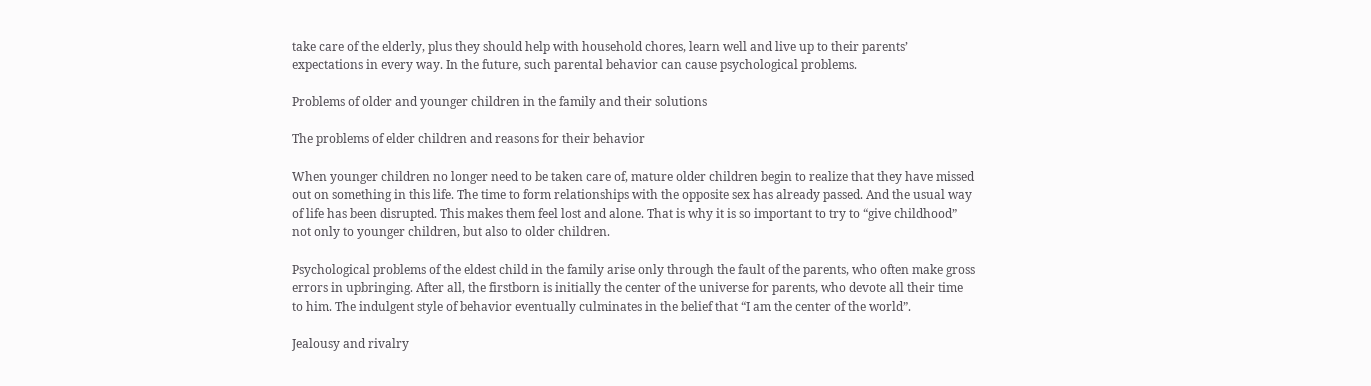take care of the elderly, plus they should help with household chores, learn well and live up to their parents’ expectations in every way. In the future, such parental behavior can cause psychological problems.

Problems of older and younger children in the family and their solutions

The problems of elder children and reasons for their behavior

When younger children no longer need to be taken care of, mature older children begin to realize that they have missed out on something in this life. The time to form relationships with the opposite sex has already passed. And the usual way of life has been disrupted. This makes them feel lost and alone. That is why it is so important to try to “give childhood” not only to younger children, but also to older children.

Psychological problems of the eldest child in the family arise only through the fault of the parents, who often make gross errors in upbringing. After all, the firstborn is initially the center of the universe for parents, who devote all their time to him. The indulgent style of behavior eventually culminates in the belief that “I am the center of the world”.

Jealousy and rivalry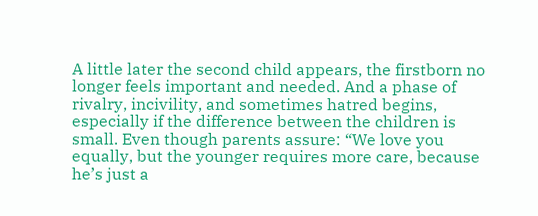A little later the second child appears, the firstborn no longer feels important and needed. And a phase of rivalry, incivility, and sometimes hatred begins, especially if the difference between the children is small. Even though parents assure: “We love you equally, but the younger requires more care, because he’s just a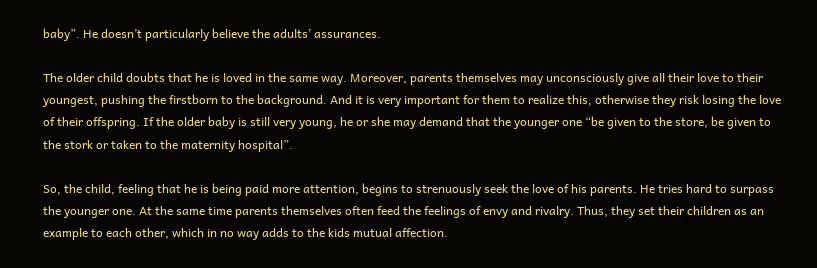baby”. He doesn’t particularly believe the adults’ assurances.

The older child doubts that he is loved in the same way. Moreover, parents themselves may unconsciously give all their love to their youngest, pushing the firstborn to the background. And it is very important for them to realize this, otherwise they risk losing the love of their offspring. If the older baby is still very young, he or she may demand that the younger one “be given to the store, be given to the stork or taken to the maternity hospital”.

So, the child, feeling that he is being paid more attention, begins to strenuously seek the love of his parents. He tries hard to surpass the younger one. At the same time parents themselves often feed the feelings of envy and rivalry. Thus, they set their children as an example to each other, which in no way adds to the kids mutual affection.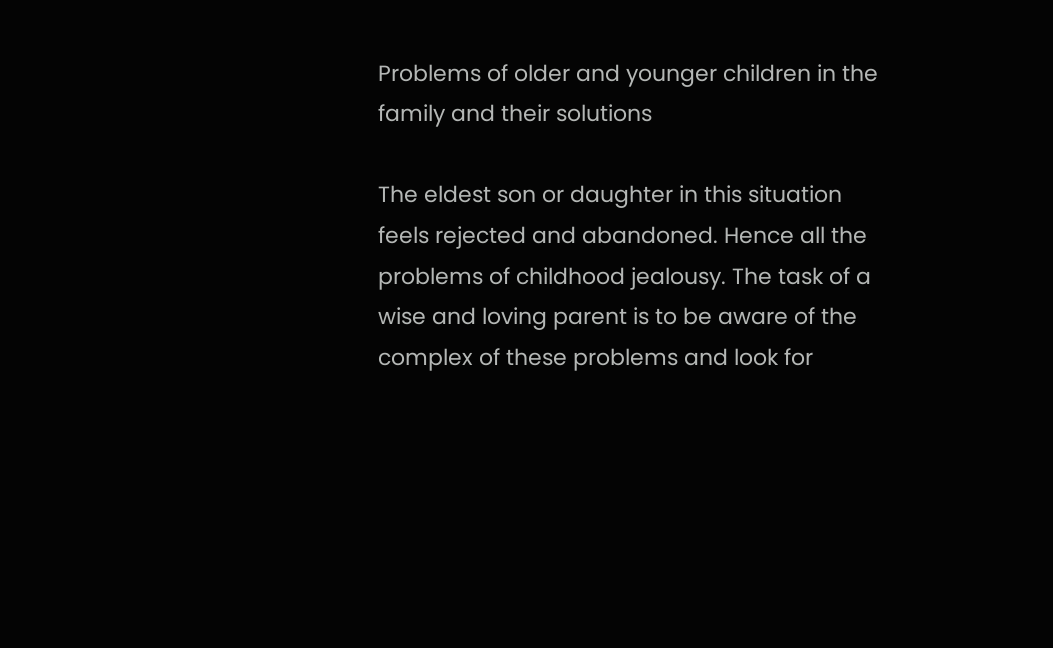Problems of older and younger children in the family and their solutions

The eldest son or daughter in this situation feels rejected and abandoned. Hence all the problems of childhood jealousy. The task of a wise and loving parent is to be aware of the complex of these problems and look for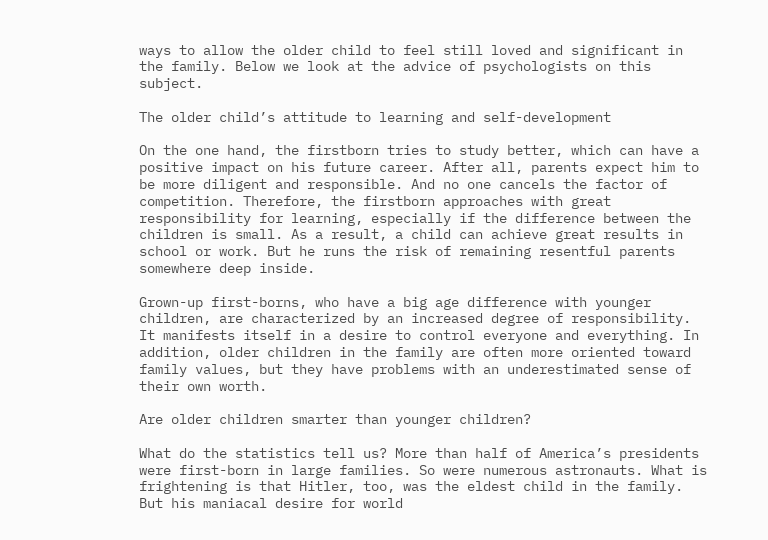ways to allow the older child to feel still loved and significant in the family. Below we look at the advice of psychologists on this subject.

The older child’s attitude to learning and self-development

On the one hand, the firstborn tries to study better, which can have a positive impact on his future career. After all, parents expect him to be more diligent and responsible. And no one cancels the factor of competition. Therefore, the firstborn approaches with great responsibility for learning, especially if the difference between the children is small. As a result, a child can achieve great results in school or work. But he runs the risk of remaining resentful parents somewhere deep inside.

Grown-up first-borns, who have a big age difference with younger children, are characterized by an increased degree of responsibility. It manifests itself in a desire to control everyone and everything. In addition, older children in the family are often more oriented toward family values, but they have problems with an underestimated sense of their own worth.

Are older children smarter than younger children?

What do the statistics tell us? More than half of America’s presidents were first-born in large families. So were numerous astronauts. What is frightening is that Hitler, too, was the eldest child in the family. But his maniacal desire for world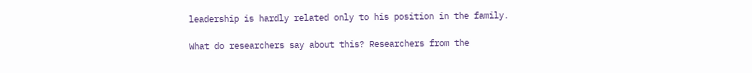leadership is hardly related only to his position in the family.

What do researchers say about this? Researchers from the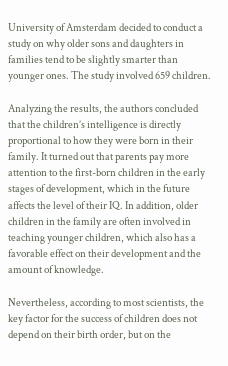University of Amsterdam decided to conduct a study on why older sons and daughters in families tend to be slightly smarter than younger ones. The study involved 659 children.

Analyzing the results, the authors concluded that the children’s intelligence is directly proportional to how they were born in their family. It turned out that parents pay more attention to the first-born children in the early stages of development, which in the future affects the level of their IQ. In addition, older children in the family are often involved in teaching younger children, which also has a favorable effect on their development and the amount of knowledge.

Nevertheless, according to most scientists, the key factor for the success of children does not depend on their birth order, but on the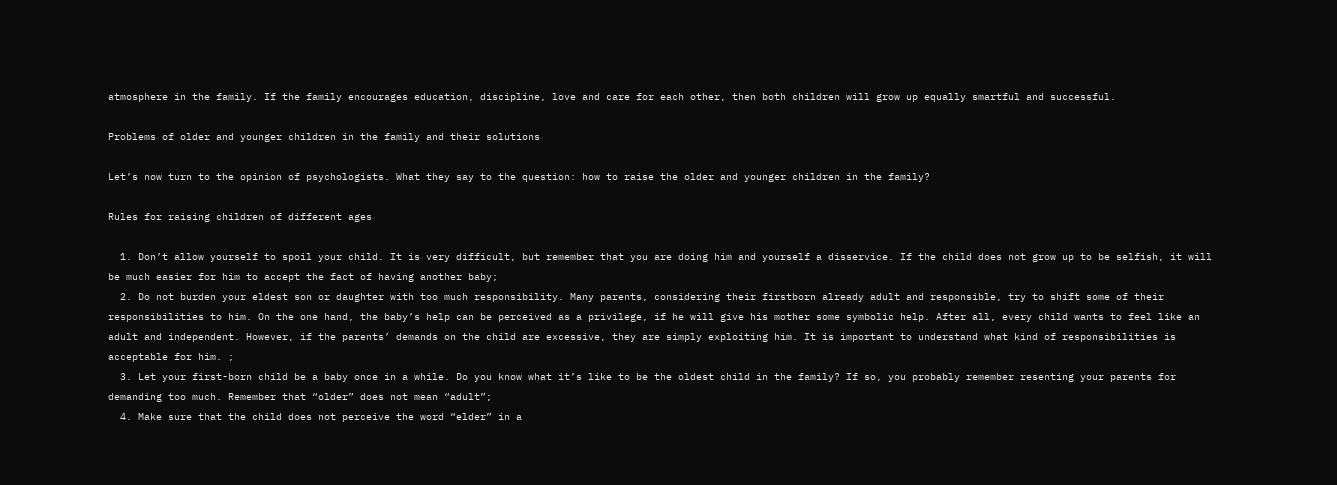atmosphere in the family. If the family encourages education, discipline, love and care for each other, then both children will grow up equally smartful and successful.

Problems of older and younger children in the family and their solutions

Let’s now turn to the opinion of psychologists. What they say to the question: how to raise the older and younger children in the family?

Rules for raising children of different ages

  1. Don’t allow yourself to spoil your child. It is very difficult, but remember that you are doing him and yourself a disservice. If the child does not grow up to be selfish, it will be much easier for him to accept the fact of having another baby;
  2. Do not burden your eldest son or daughter with too much responsibility. Many parents, considering their firstborn already adult and responsible, try to shift some of their responsibilities to him. On the one hand, the baby’s help can be perceived as a privilege, if he will give his mother some symbolic help. After all, every child wants to feel like an adult and independent. However, if the parents’ demands on the child are excessive, they are simply exploiting him. It is important to understand what kind of responsibilities is acceptable for him. ;
  3. Let your first-born child be a baby once in a while. Do you know what it’s like to be the oldest child in the family? If so, you probably remember resenting your parents for demanding too much. Remember that “older” does not mean “adult”;
  4. Make sure that the child does not perceive the word “elder” in a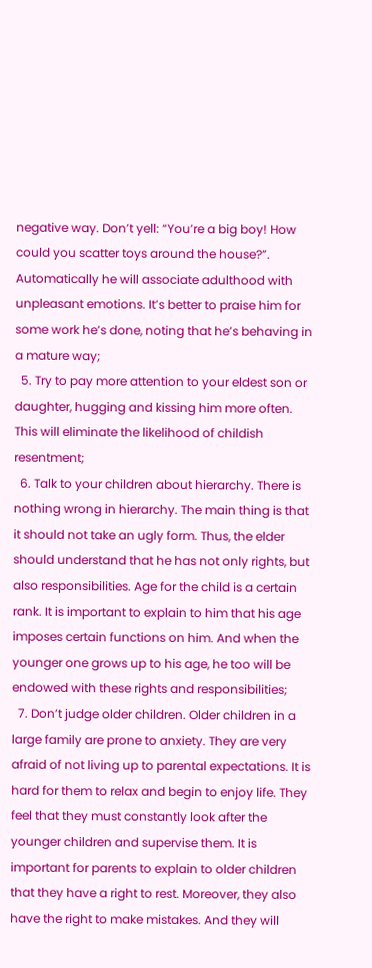negative way. Don’t yell: “You’re a big boy! How could you scatter toys around the house?”. Automatically he will associate adulthood with unpleasant emotions. It’s better to praise him for some work he’s done, noting that he’s behaving in a mature way;
  5. Try to pay more attention to your eldest son or daughter, hugging and kissing him more often. This will eliminate the likelihood of childish resentment;
  6. Talk to your children about hierarchy. There is nothing wrong in hierarchy. The main thing is that it should not take an ugly form. Thus, the elder should understand that he has not only rights, but also responsibilities. Age for the child is a certain rank. It is important to explain to him that his age imposes certain functions on him. And when the younger one grows up to his age, he too will be endowed with these rights and responsibilities;
  7. Don’t judge older children. Older children in a large family are prone to anxiety. They are very afraid of not living up to parental expectations. It is hard for them to relax and begin to enjoy life. They feel that they must constantly look after the younger children and supervise them. It is important for parents to explain to older children that they have a right to rest. Moreover, they also have the right to make mistakes. And they will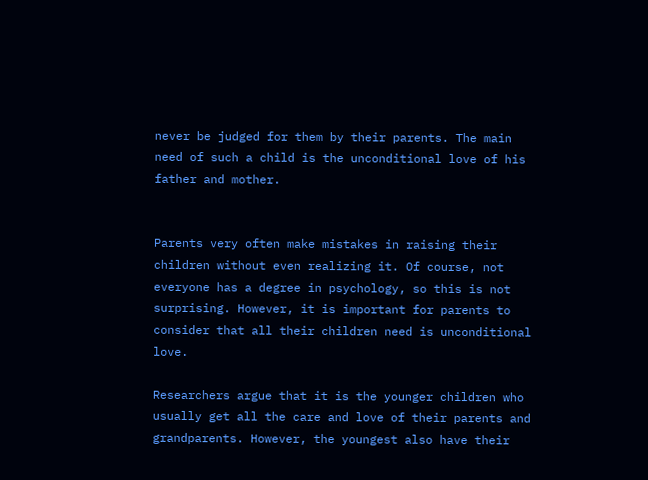never be judged for them by their parents. The main need of such a child is the unconditional love of his father and mother.


Parents very often make mistakes in raising their children without even realizing it. Of course, not everyone has a degree in psychology, so this is not surprising. However, it is important for parents to consider that all their children need is unconditional love.

Researchers argue that it is the younger children who usually get all the care and love of their parents and grandparents. However, the youngest also have their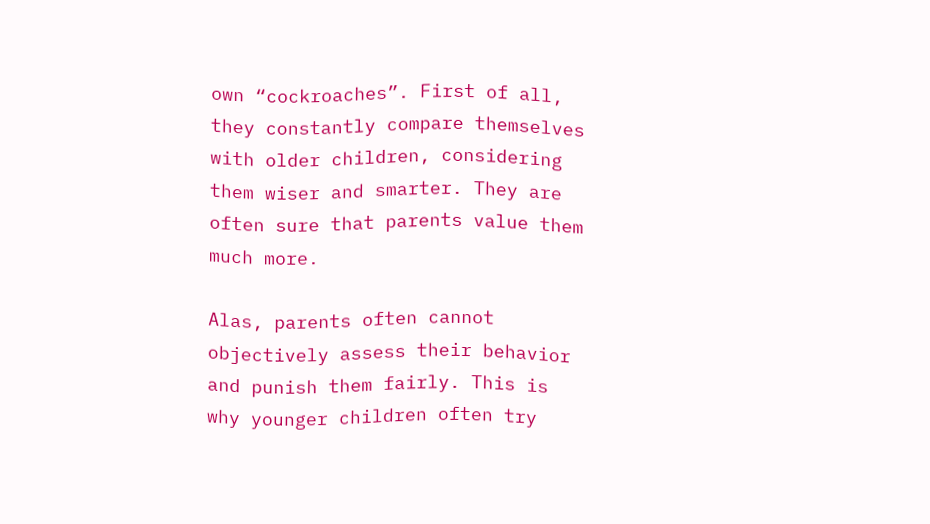own “cockroaches”. First of all, they constantly compare themselves with older children, considering them wiser and smarter. They are often sure that parents value them much more.

Alas, parents often cannot objectively assess their behavior and punish them fairly. This is why younger children often try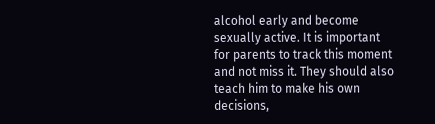alcohol early and become sexually active. It is important for parents to track this moment and not miss it. They should also teach him to make his own decisions,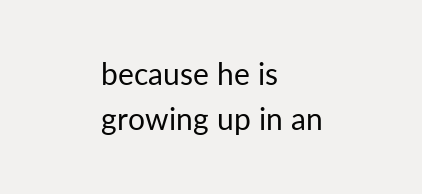because he is growing up in an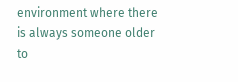environment where there is always someone older to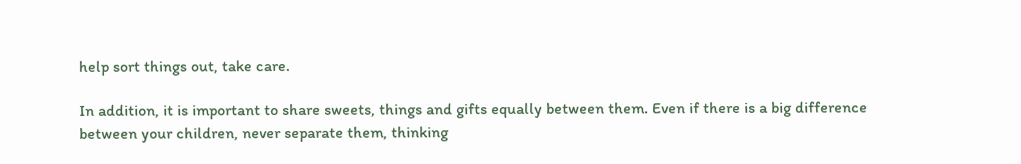help sort things out, take care.

In addition, it is important to share sweets, things and gifts equally between them. Even if there is a big difference between your children, never separate them, thinking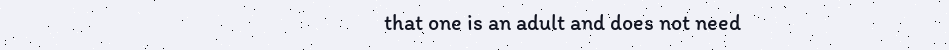that one is an adult and does not need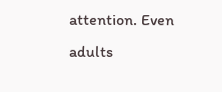attention. Even adults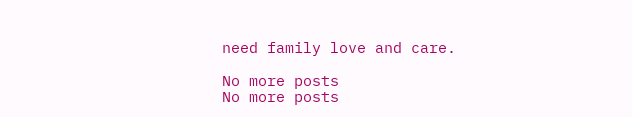need family love and care.

No more posts
No more posts